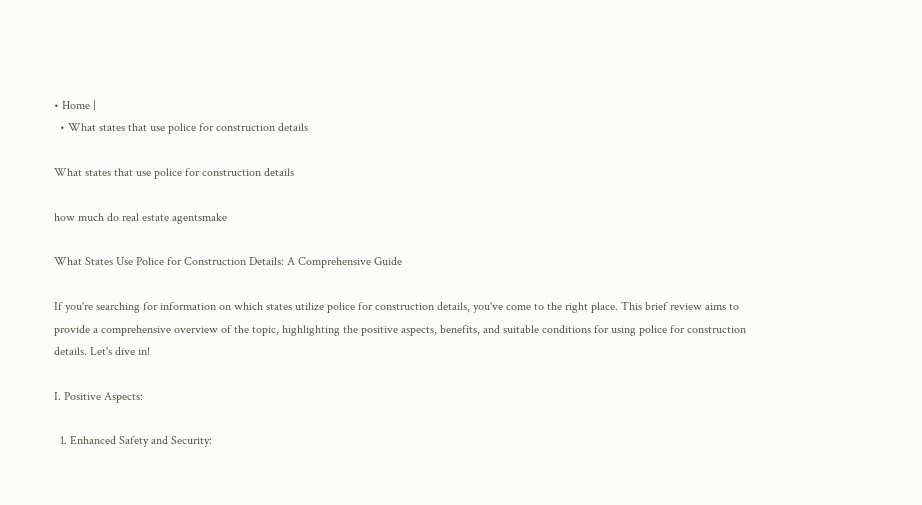• Home |
  • What states that use police for construction details

What states that use police for construction details

how much do real estate agentsmake

What States Use Police for Construction Details: A Comprehensive Guide

If you're searching for information on which states utilize police for construction details, you've come to the right place. This brief review aims to provide a comprehensive overview of the topic, highlighting the positive aspects, benefits, and suitable conditions for using police for construction details. Let's dive in!

I. Positive Aspects:

  1. Enhanced Safety and Security: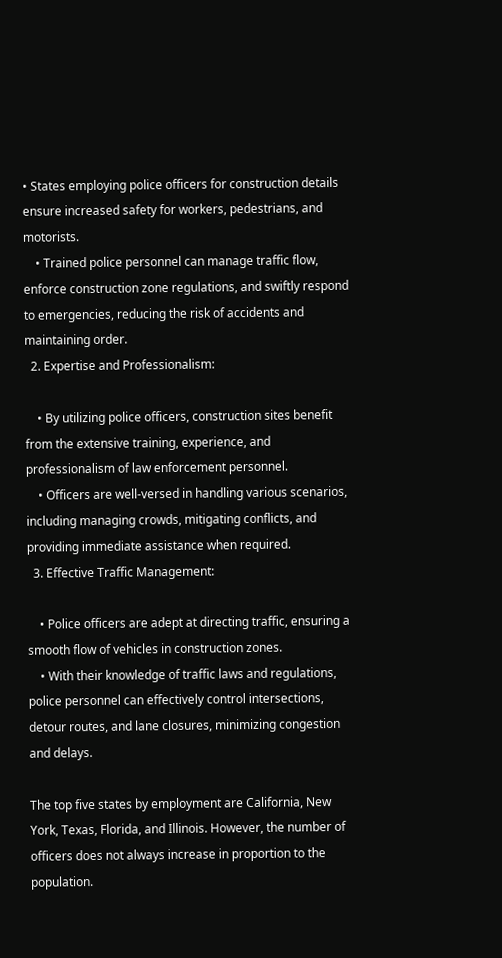• States employing police officers for construction details ensure increased safety for workers, pedestrians, and motorists.
    • Trained police personnel can manage traffic flow, enforce construction zone regulations, and swiftly respond to emergencies, reducing the risk of accidents and maintaining order.
  2. Expertise and Professionalism:

    • By utilizing police officers, construction sites benefit from the extensive training, experience, and professionalism of law enforcement personnel.
    • Officers are well-versed in handling various scenarios, including managing crowds, mitigating conflicts, and providing immediate assistance when required.
  3. Effective Traffic Management:

    • Police officers are adept at directing traffic, ensuring a smooth flow of vehicles in construction zones.
    • With their knowledge of traffic laws and regulations, police personnel can effectively control intersections, detour routes, and lane closures, minimizing congestion and delays.

The top five states by employment are California, New York, Texas, Florida, and Illinois. However, the number of officers does not always increase in proportion to the population.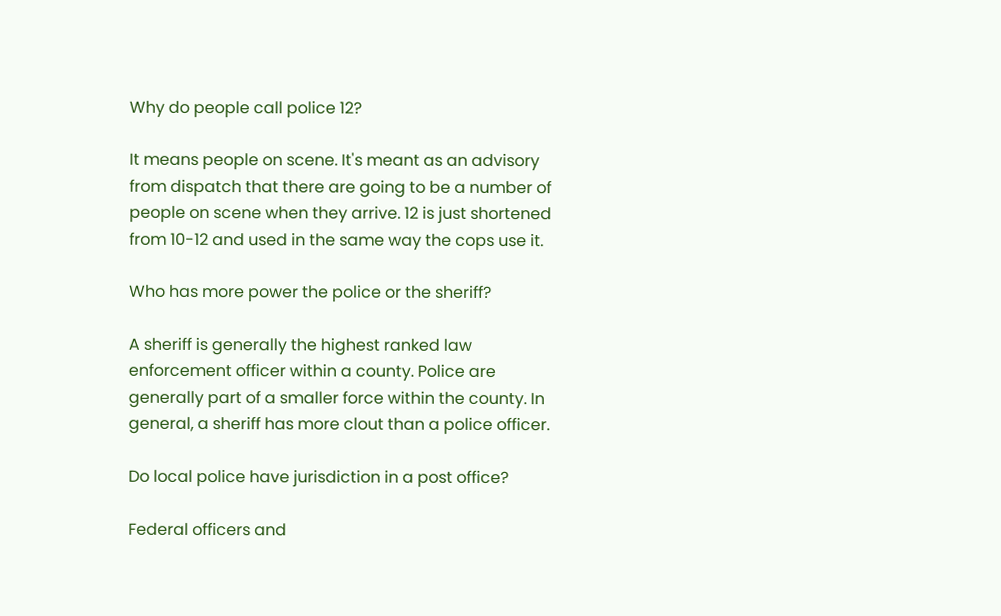Why do people call police 12?

It means people on scene. It's meant as an advisory from dispatch that there are going to be a number of people on scene when they arrive. 12 is just shortened from 10-12 and used in the same way the cops use it.

Who has more power the police or the sheriff?

A sheriff is generally the highest ranked law enforcement officer within a county. Police are generally part of a smaller force within the county. In general, a sheriff has more clout than a police officer.

Do local police have jurisdiction in a post office?

Federal officers and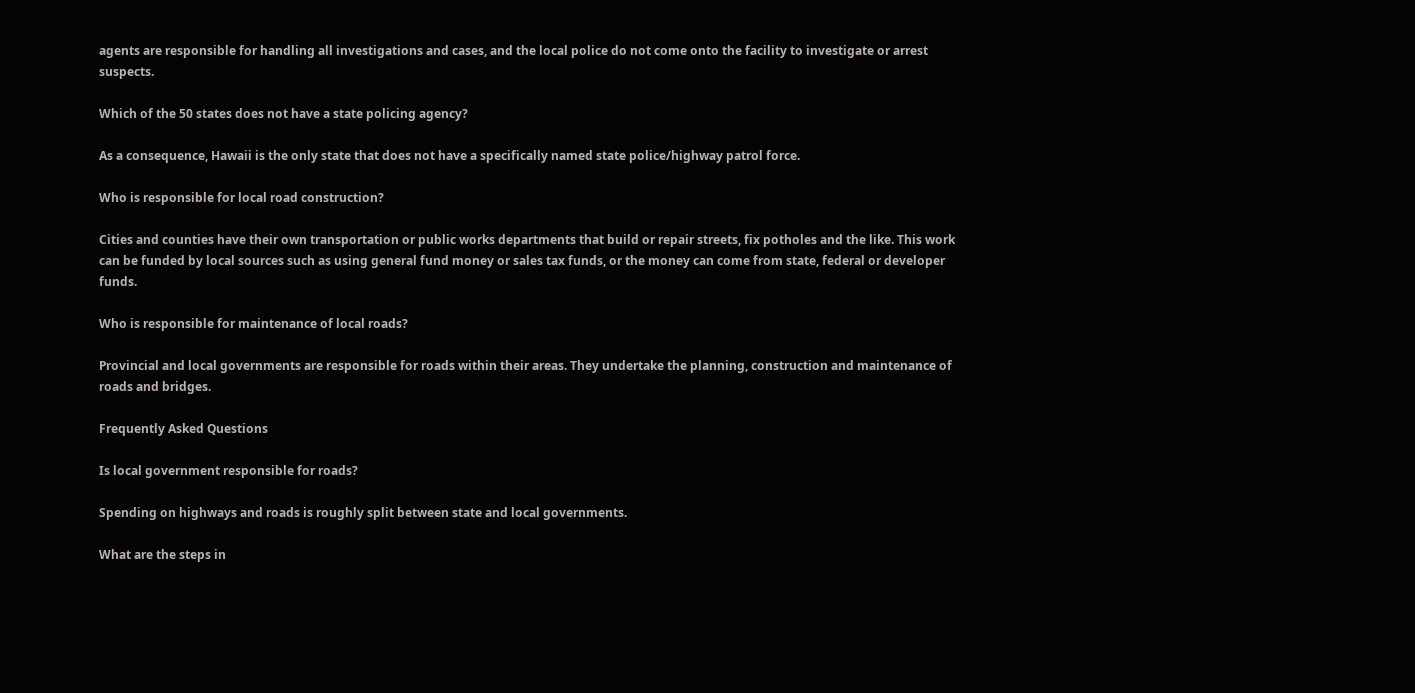agents are responsible for handling all investigations and cases, and the local police do not come onto the facility to investigate or arrest suspects.

Which of the 50 states does not have a state policing agency?

As a consequence, Hawaii is the only state that does not have a specifically named state police/highway patrol force.

Who is responsible for local road construction?

Cities and counties have their own transportation or public works departments that build or repair streets, fix potholes and the like. This work can be funded by local sources such as using general fund money or sales tax funds, or the money can come from state, federal or developer funds.

Who is responsible for maintenance of local roads?

Provincial and local governments are responsible for roads within their areas. They undertake the planning, construction and maintenance of roads and bridges.

Frequently Asked Questions

Is local government responsible for roads?

Spending on highways and roads is roughly split between state and local governments.

What are the steps in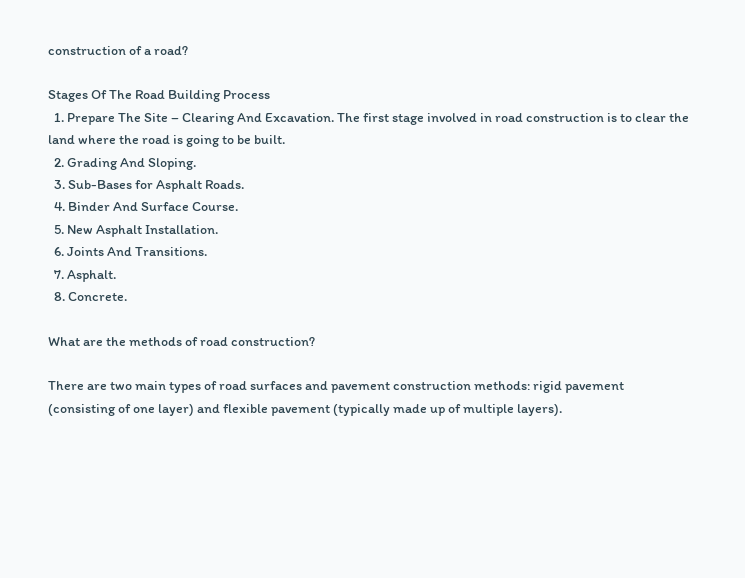construction of a road?

Stages Of The Road Building Process
  1. Prepare The Site – Clearing And Excavation. The first stage involved in road construction is to clear the land where the road is going to be built.
  2. Grading And Sloping.
  3. Sub-Bases for Asphalt Roads.
  4. Binder And Surface Course.
  5. New Asphalt Installation.
  6. Joints And Transitions.
  7. Asphalt.
  8. Concrete.

What are the methods of road construction?

There are two main types of road surfaces and pavement construction methods: rigid pavement (consisting of one layer) and flexible pavement (typically made up of multiple layers).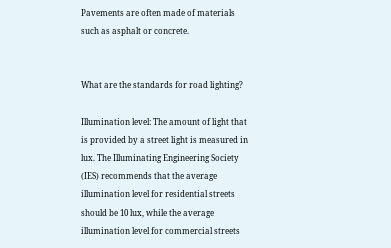Pavements are often made of materials such as asphalt or concrete.


What are the standards for road lighting?

Illumination level: The amount of light that is provided by a street light is measured in lux. The Illuminating Engineering Society (IES) recommends that the average illumination level for residential streets should be 10 lux, while the average illumination level for commercial streets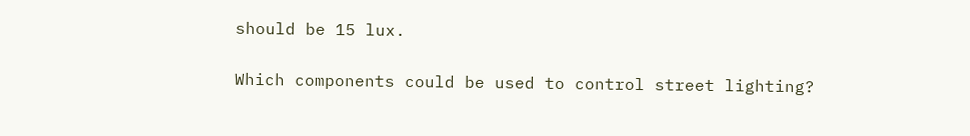should be 15 lux.

Which components could be used to control street lighting?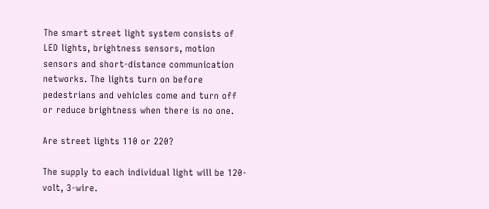The smart street light system consists of LED lights, brightness sensors, motion sensors and short-distance communication networks. The lights turn on before pedestrians and vehicles come and turn off or reduce brightness when there is no one.

Are street lights 110 or 220?

The supply to each individual light will be 120-volt, 3-wire.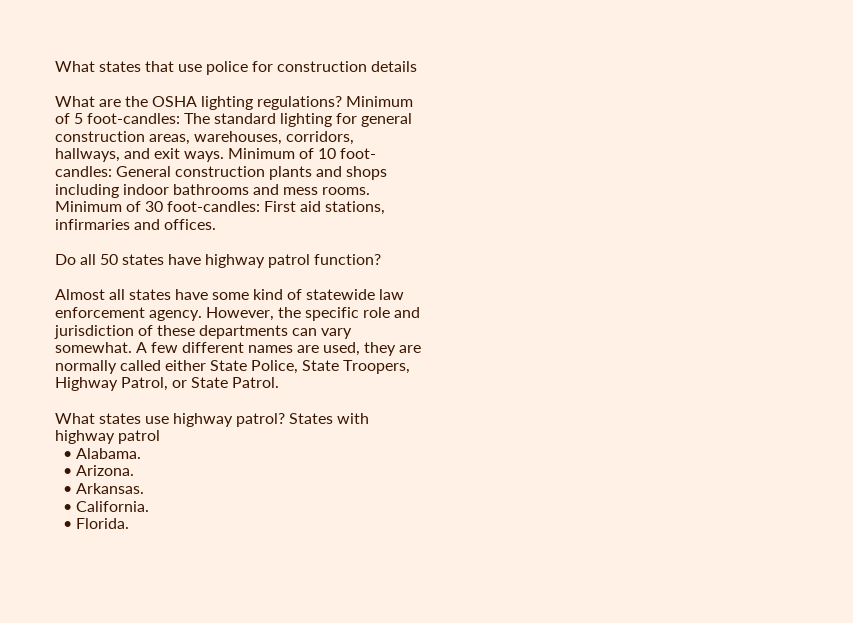What states that use police for construction details

What are the OSHA lighting regulations? Minimum of 5 foot-candles: The standard lighting for general construction areas, warehouses, corridors, hallways, and exit ways. Minimum of 10 foot-candles: General construction plants and shops including indoor bathrooms and mess rooms. Minimum of 30 foot-candles: First aid stations, infirmaries and offices.

Do all 50 states have highway patrol function?

Almost all states have some kind of statewide law enforcement agency. However, the specific role and jurisdiction of these departments can vary somewhat. A few different names are used, they are normally called either State Police, State Troopers, Highway Patrol, or State Patrol.

What states use highway patrol? States with highway patrol
  • Alabama.
  • Arizona.
  • Arkansas.
  • California.
  • Florida.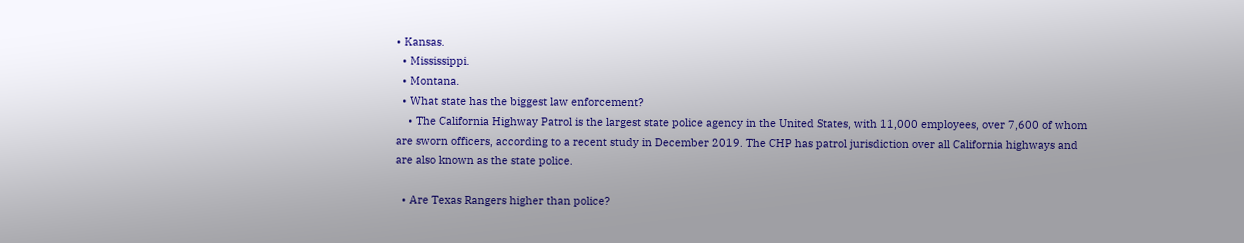• Kansas.
  • Mississippi.
  • Montana.
  • What state has the biggest law enforcement?
    • The California Highway Patrol is the largest state police agency in the United States, with 11,000 employees, over 7,600 of whom are sworn officers, according to a recent study in December 2019. The CHP has patrol jurisdiction over all California highways and are also known as the state police.

  • Are Texas Rangers higher than police?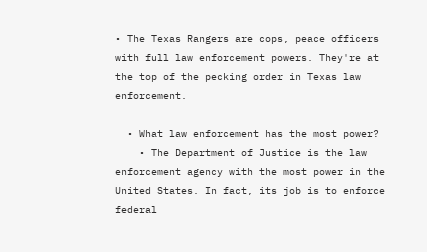• The Texas Rangers are cops, peace officers with full law enforcement powers. They're at the top of the pecking order in Texas law enforcement.

  • What law enforcement has the most power?
    • The Department of Justice is the law enforcement agency with the most power in the United States. In fact, its job is to enforce federal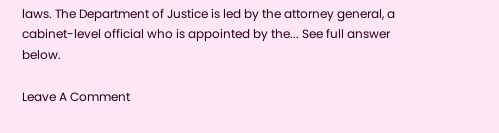laws. The Department of Justice is led by the attorney general, a cabinet-level official who is appointed by the... See full answer below.

Leave A Comment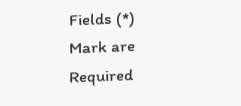Fields (*) Mark are Required